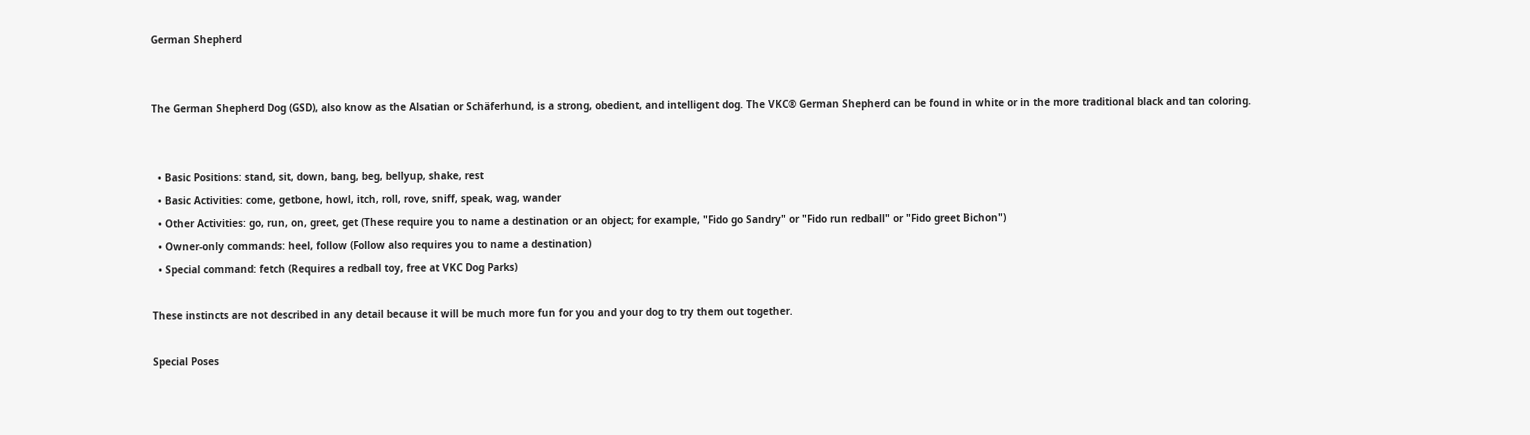German Shepherd


The German Shepherd Dog (GSD), also know as the Alsatian or Schäferhund, is a strong, obedient, and intelligent dog. The VKC® German Shepherd can be found in white or in the more traditional black and tan coloring.


  • Basic Positions: stand, sit, down, bang, beg, bellyup, shake, rest
  • Basic Activities: come, getbone, howl, itch, roll, rove, sniff, speak, wag, wander
  • Other Activities: go, run, on, greet, get (These require you to name a destination or an object; for example, "Fido go Sandry" or "Fido run redball" or "Fido greet Bichon")
  • Owner-only commands: heel, follow (Follow also requires you to name a destination)
  • Special command: fetch (Requires a redball toy, free at VKC Dog Parks)

These instincts are not described in any detail because it will be much more fun for you and your dog to try them out together.

Special Poses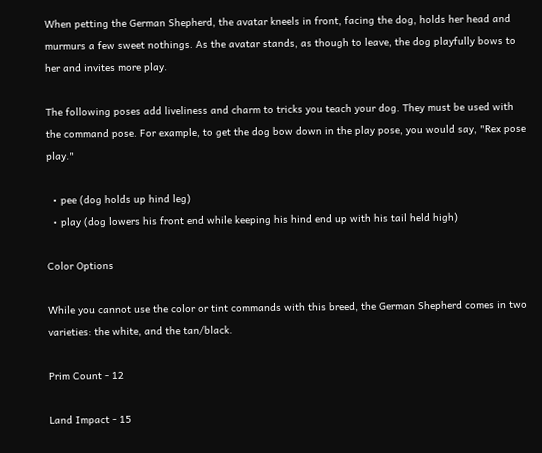When petting the German Shepherd, the avatar kneels in front, facing the dog, holds her head and murmurs a few sweet nothings. As the avatar stands, as though to leave, the dog playfully bows to her and invites more play.

The following poses add liveliness and charm to tricks you teach your dog. They must be used with the command pose. For example, to get the dog bow down in the play pose, you would say, "Rex pose play."

  • pee (dog holds up hind leg)
  • play (dog lowers his front end while keeping his hind end up with his tail held high)

Color Options

While you cannot use the color or tint commands with this breed, the German Shepherd comes in two varieties: the white, and the tan/black.

Prim Count - 12

Land Impact - 15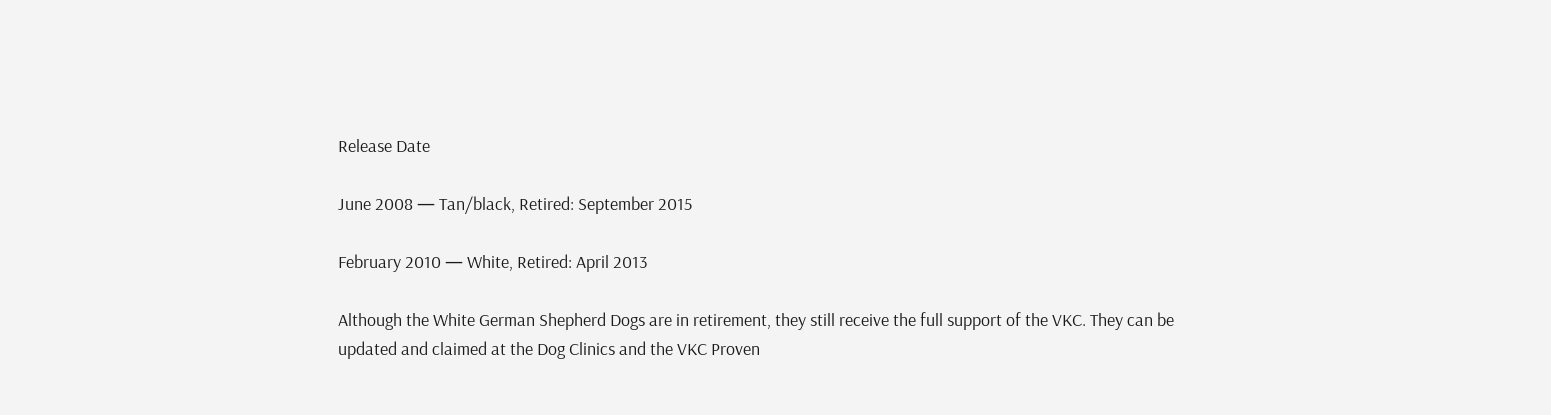Release Date

June 2008 — Tan/black, Retired: September 2015

February 2010 — White, Retired: April 2013

Although the White German Shepherd Dogs are in retirement, they still receive the full support of the VKC. They can be updated and claimed at the Dog Clinics and the VKC Proven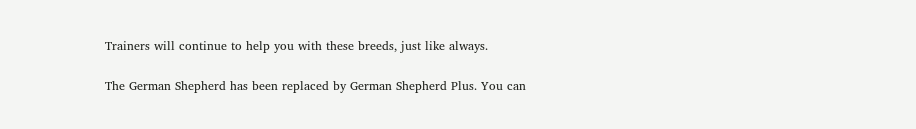Trainers will continue to help you with these breeds, just like always.

The German Shepherd has been replaced by German Shepherd Plus. You can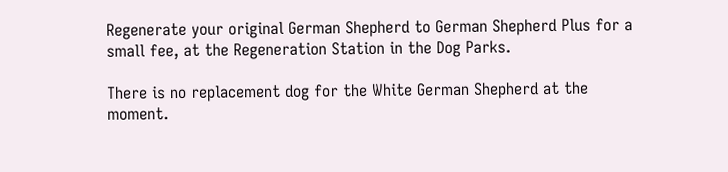Regenerate your original German Shepherd to German Shepherd Plus for a small fee, at the Regeneration Station in the Dog Parks.

There is no replacement dog for the White German Shepherd at the moment.